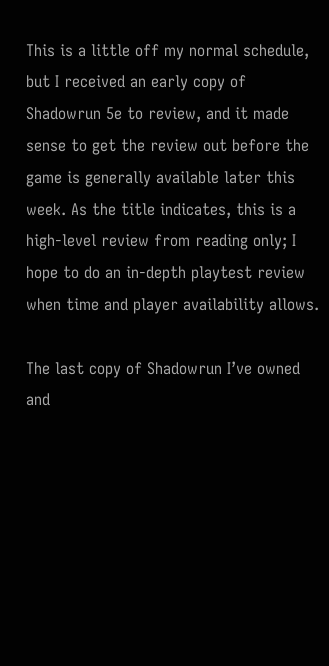This is a little off my normal schedule, but I received an early copy of Shadowrun 5e to review, and it made sense to get the review out before the game is generally available later this week. As the title indicates, this is a high-level review from reading only; I hope to do an in-depth playtest review when time and player availability allows.

The last copy of Shadowrun I’ve owned and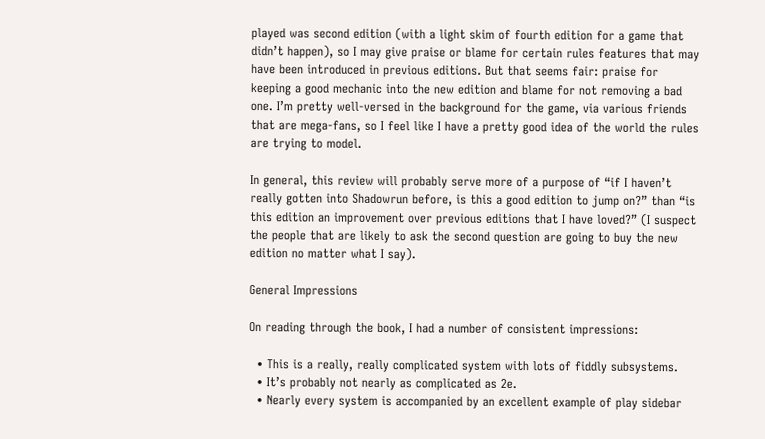played was second edition (with a light skim of fourth edition for a game that didn’t happen), so I may give praise or blame for certain rules features that may have been introduced in previous editions. But that seems fair: praise for keeping a good mechanic into the new edition and blame for not removing a bad one. I’m pretty well-versed in the background for the game, via various friends that are mega-fans, so I feel like I have a pretty good idea of the world the rules are trying to model.

In general, this review will probably serve more of a purpose of “if I haven’t really gotten into Shadowrun before, is this a good edition to jump on?” than “is this edition an improvement over previous editions that I have loved?” (I suspect the people that are likely to ask the second question are going to buy the new edition no matter what I say).

General Impressions

On reading through the book, I had a number of consistent impressions:

  • This is a really, really complicated system with lots of fiddly subsystems.
  • It’s probably not nearly as complicated as 2e.
  • Nearly every system is accompanied by an excellent example of play sidebar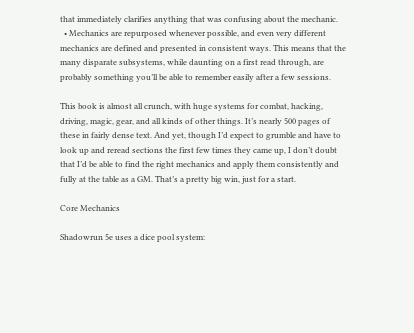that immediately clarifies anything that was confusing about the mechanic.
  • Mechanics are repurposed whenever possible, and even very different mechanics are defined and presented in consistent ways. This means that the many disparate subsystems, while daunting on a first read through, are probably something you’ll be able to remember easily after a few sessions.

This book is almost all crunch, with huge systems for combat, hacking, driving, magic, gear, and all kinds of other things. It’s nearly 500 pages of these in fairly dense text. And yet, though I’d expect to grumble and have to look up and reread sections the first few times they came up, I don’t doubt that I’d be able to find the right mechanics and apply them consistently and fully at the table as a GM. That’s a pretty big win, just for a start.

Core Mechanics

Shadowrun 5e uses a dice pool system: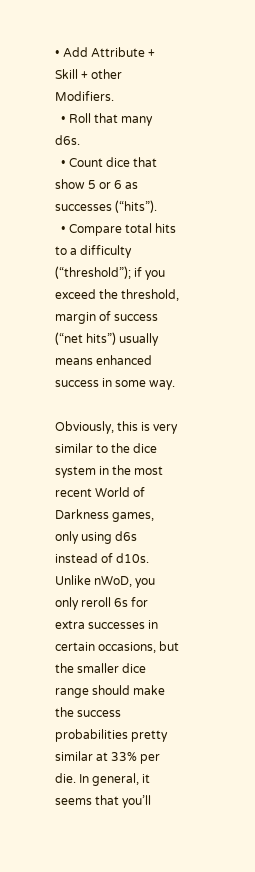• Add Attribute + Skill + other Modifiers.
  • Roll that many d6s.
  • Count dice that show 5 or 6 as successes (“hits”).
  • Compare total hits to a difficulty (“threshold”); if you exceed the threshold, margin of success (“net hits”) usually means enhanced success in some way.

Obviously, this is very similar to the dice system in the most recent World of Darkness games, only using d6s instead of d10s. Unlike nWoD, you only reroll 6s for extra successes in certain occasions, but the smaller dice range should make the success probabilities pretty similar at 33% per die. In general, it seems that you’ll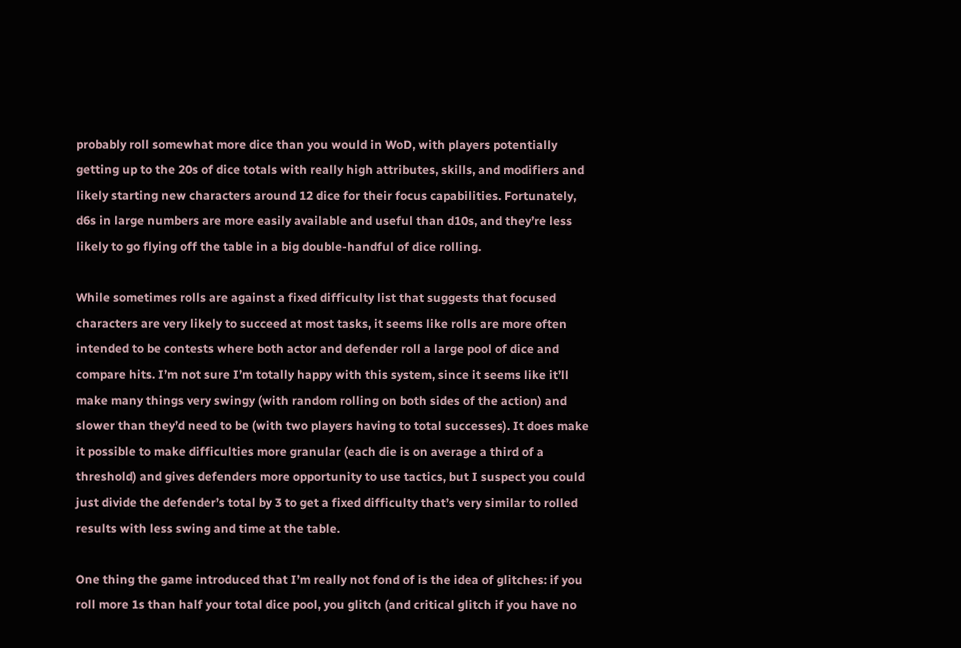probably roll somewhat more dice than you would in WoD, with players potentially getting up to the 20s of dice totals with really high attributes, skills, and modifiers and likely starting new characters around 12 dice for their focus capabilities. Fortunately, d6s in large numbers are more easily available and useful than d10s, and they’re less likely to go flying off the table in a big double-handful of dice rolling.

While sometimes rolls are against a fixed difficulty list that suggests that focused characters are very likely to succeed at most tasks, it seems like rolls are more often intended to be contests where both actor and defender roll a large pool of dice and compare hits. I’m not sure I’m totally happy with this system, since it seems like it’ll make many things very swingy (with random rolling on both sides of the action) and slower than they’d need to be (with two players having to total successes). It does make it possible to make difficulties more granular (each die is on average a third of a threshold) and gives defenders more opportunity to use tactics, but I suspect you could just divide the defender’s total by 3 to get a fixed difficulty that’s very similar to rolled results with less swing and time at the table.

One thing the game introduced that I’m really not fond of is the idea of glitches: if you roll more 1s than half your total dice pool, you glitch (and critical glitch if you have no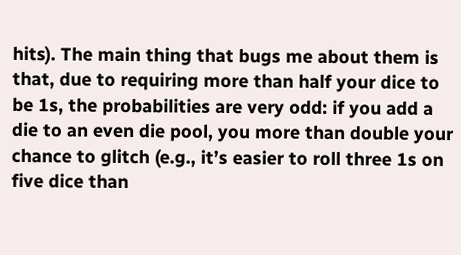hits). The main thing that bugs me about them is that, due to requiring more than half your dice to be 1s, the probabilities are very odd: if you add a die to an even die pool, you more than double your chance to glitch (e.g., it’s easier to roll three 1s on five dice than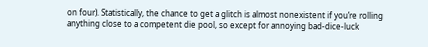on four). Statistically, the chance to get a glitch is almost nonexistent if you’re rolling anything close to a competent die pool, so except for annoying bad-dice-luck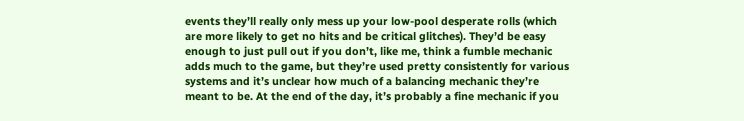events they’ll really only mess up your low-pool desperate rolls (which are more likely to get no hits and be critical glitches). They’d be easy enough to just pull out if you don’t, like me, think a fumble mechanic adds much to the game, but they’re used pretty consistently for various systems and it’s unclear how much of a balancing mechanic they’re meant to be. At the end of the day, it’s probably a fine mechanic if you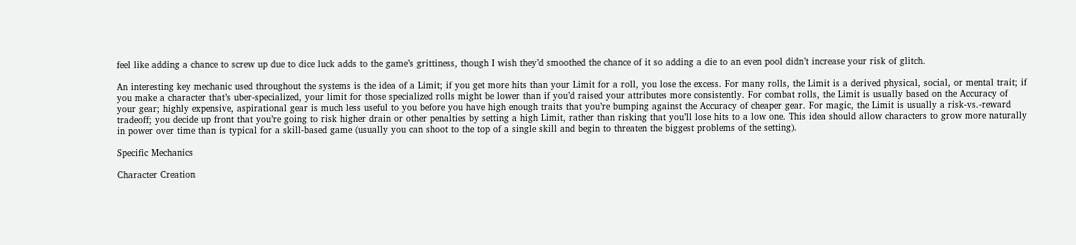feel like adding a chance to screw up due to dice luck adds to the game’s grittiness, though I wish they’d smoothed the chance of it so adding a die to an even pool didn’t increase your risk of glitch.

An interesting key mechanic used throughout the systems is the idea of a Limit; if you get more hits than your Limit for a roll, you lose the excess. For many rolls, the Limit is a derived physical, social, or mental trait; if you make a character that’s uber-specialized, your limit for those specialized rolls might be lower than if you’d raised your attributes more consistently. For combat rolls, the Limit is usually based on the Accuracy of your gear; highly expensive, aspirational gear is much less useful to you before you have high enough traits that you’re bumping against the Accuracy of cheaper gear. For magic, the Limit is usually a risk-vs.-reward tradeoff; you decide up front that you’re going to risk higher drain or other penalties by setting a high Limit, rather than risking that you’ll lose hits to a low one. This idea should allow characters to grow more naturally in power over time than is typical for a skill-based game (usually you can shoot to the top of a single skill and begin to threaten the biggest problems of the setting).

Specific Mechanics

Character Creation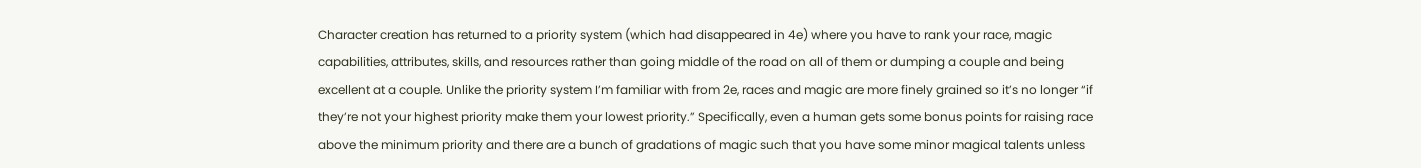Character creation has returned to a priority system (which had disappeared in 4e) where you have to rank your race, magic capabilities, attributes, skills, and resources rather than going middle of the road on all of them or dumping a couple and being excellent at a couple. Unlike the priority system I’m familiar with from 2e, races and magic are more finely grained so it’s no longer “if they’re not your highest priority make them your lowest priority.” Specifically, even a human gets some bonus points for raising race above the minimum priority and there are a bunch of gradations of magic such that you have some minor magical talents unless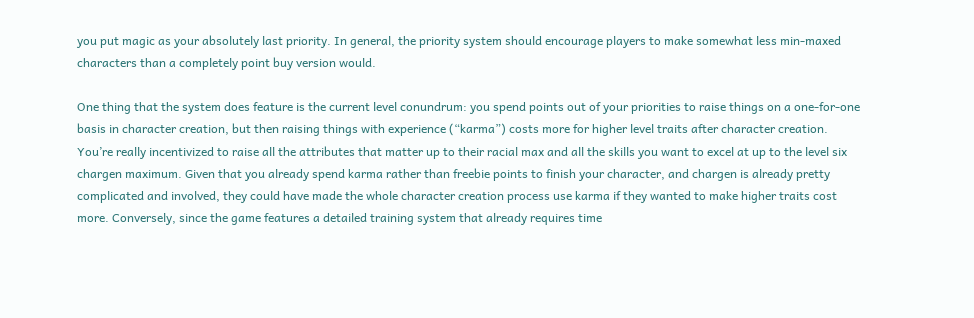you put magic as your absolutely last priority. In general, the priority system should encourage players to make somewhat less min-maxed characters than a completely point buy version would.

One thing that the system does feature is the current level conundrum: you spend points out of your priorities to raise things on a one-for-one basis in character creation, but then raising things with experience (“karma”) costs more for higher level traits after character creation. You’re really incentivized to raise all the attributes that matter up to their racial max and all the skills you want to excel at up to the level six chargen maximum. Given that you already spend karma rather than freebie points to finish your character, and chargen is already pretty complicated and involved, they could have made the whole character creation process use karma if they wanted to make higher traits cost more. Conversely, since the game features a detailed training system that already requires time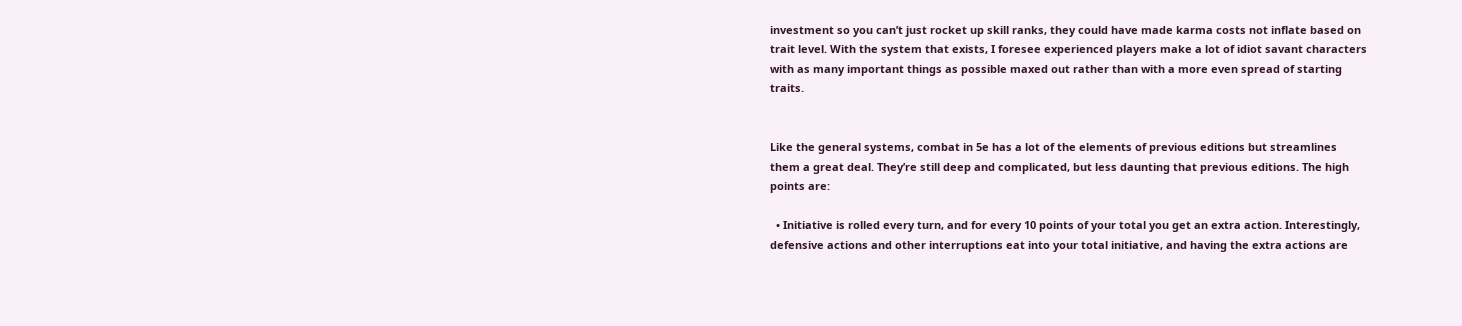investment so you can’t just rocket up skill ranks, they could have made karma costs not inflate based on trait level. With the system that exists, I foresee experienced players make a lot of idiot savant characters with as many important things as possible maxed out rather than with a more even spread of starting traits.


Like the general systems, combat in 5e has a lot of the elements of previous editions but streamlines them a great deal. They’re still deep and complicated, but less daunting that previous editions. The high points are:

  • Initiative is rolled every turn, and for every 10 points of your total you get an extra action. Interestingly, defensive actions and other interruptions eat into your total initiative, and having the extra actions are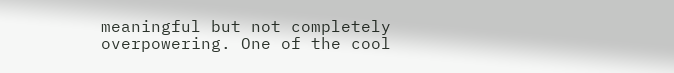meaningful but not completely overpowering. One of the cool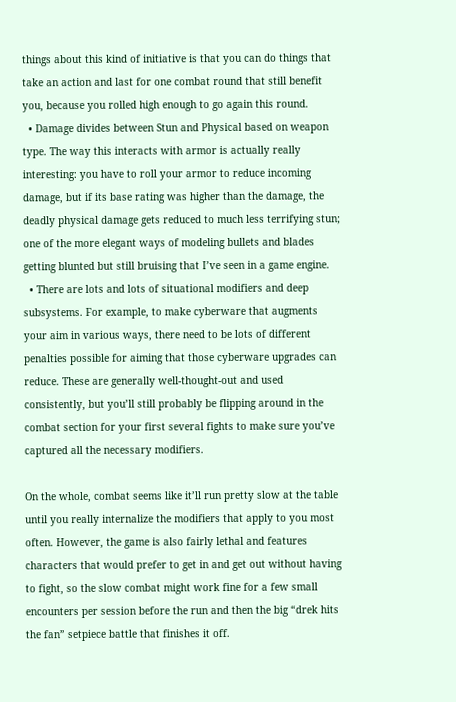things about this kind of initiative is that you can do things that take an action and last for one combat round that still benefit you, because you rolled high enough to go again this round.
  • Damage divides between Stun and Physical based on weapon type. The way this interacts with armor is actually really interesting: you have to roll your armor to reduce incoming damage, but if its base rating was higher than the damage, the deadly physical damage gets reduced to much less terrifying stun; one of the more elegant ways of modeling bullets and blades getting blunted but still bruising that I’ve seen in a game engine.
  • There are lots and lots of situational modifiers and deep subsystems. For example, to make cyberware that augments your aim in various ways, there need to be lots of different penalties possible for aiming that those cyberware upgrades can reduce. These are generally well-thought-out and used consistently, but you’ll still probably be flipping around in the combat section for your first several fights to make sure you’ve captured all the necessary modifiers.

On the whole, combat seems like it’ll run pretty slow at the table until you really internalize the modifiers that apply to you most often. However, the game is also fairly lethal and features characters that would prefer to get in and get out without having to fight, so the slow combat might work fine for a few small encounters per session before the run and then the big “drek hits the fan” setpiece battle that finishes it off.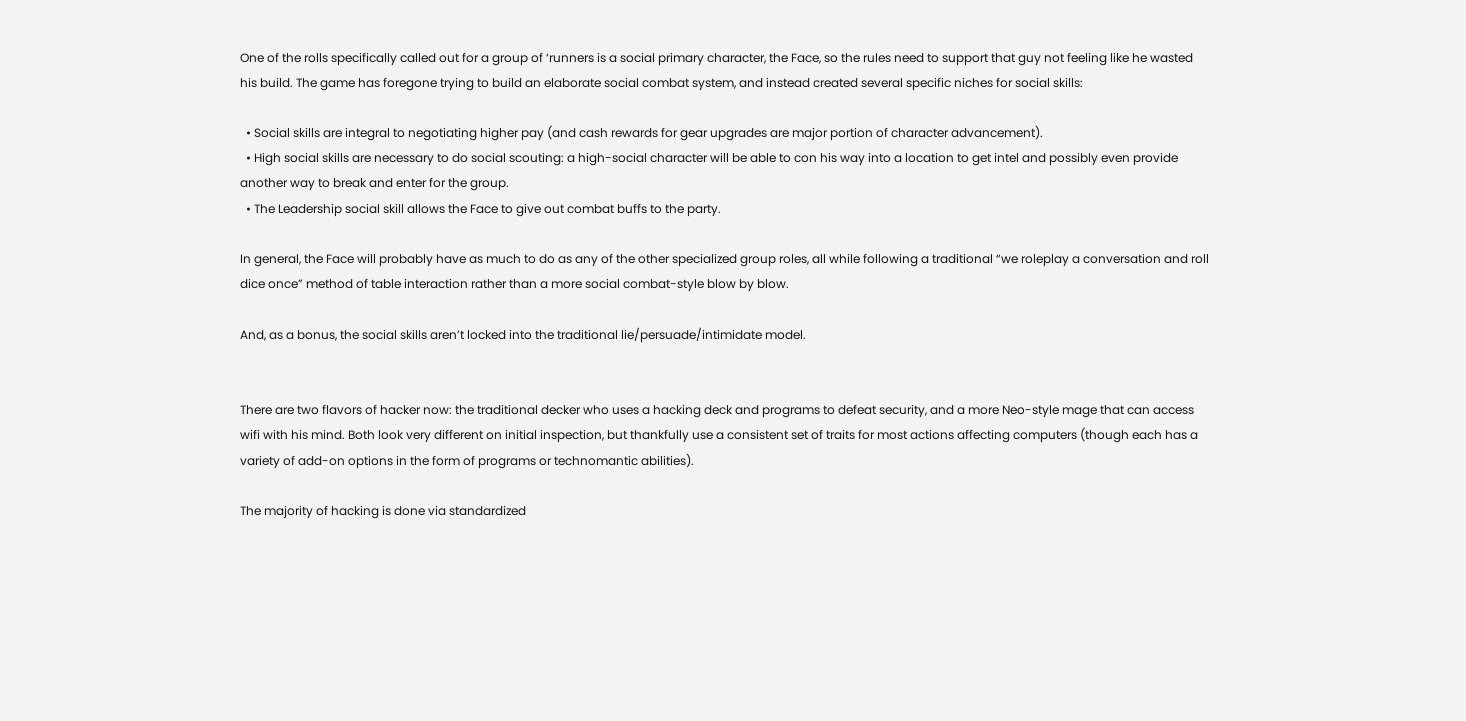One of the rolls specifically called out for a group of ‘runners is a social primary character, the Face, so the rules need to support that guy not feeling like he wasted his build. The game has foregone trying to build an elaborate social combat system, and instead created several specific niches for social skills:

  • Social skills are integral to negotiating higher pay (and cash rewards for gear upgrades are major portion of character advancement).
  • High social skills are necessary to do social scouting: a high-social character will be able to con his way into a location to get intel and possibly even provide another way to break and enter for the group.
  • The Leadership social skill allows the Face to give out combat buffs to the party.

In general, the Face will probably have as much to do as any of the other specialized group roles, all while following a traditional “we roleplay a conversation and roll dice once” method of table interaction rather than a more social combat-style blow by blow.

And, as a bonus, the social skills aren’t locked into the traditional lie/persuade/intimidate model.


There are two flavors of hacker now: the traditional decker who uses a hacking deck and programs to defeat security, and a more Neo-style mage that can access wifi with his mind. Both look very different on initial inspection, but thankfully use a consistent set of traits for most actions affecting computers (though each has a variety of add-on options in the form of programs or technomantic abilities).

The majority of hacking is done via standardized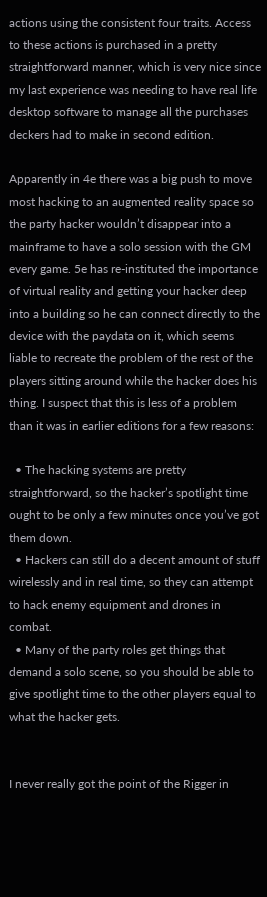actions using the consistent four traits. Access to these actions is purchased in a pretty straightforward manner, which is very nice since my last experience was needing to have real life desktop software to manage all the purchases deckers had to make in second edition.

Apparently in 4e there was a big push to move most hacking to an augmented reality space so the party hacker wouldn’t disappear into a mainframe to have a solo session with the GM every game. 5e has re-instituted the importance of virtual reality and getting your hacker deep into a building so he can connect directly to the device with the paydata on it, which seems liable to recreate the problem of the rest of the players sitting around while the hacker does his thing. I suspect that this is less of a problem than it was in earlier editions for a few reasons:

  • The hacking systems are pretty straightforward, so the hacker’s spotlight time ought to be only a few minutes once you’ve got them down.
  • Hackers can still do a decent amount of stuff wirelessly and in real time, so they can attempt to hack enemy equipment and drones in combat.
  • Many of the party roles get things that demand a solo scene, so you should be able to give spotlight time to the other players equal to what the hacker gets.


I never really got the point of the Rigger in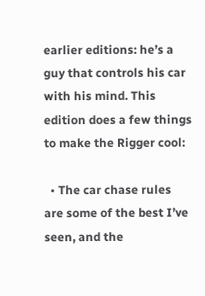earlier editions: he’s a guy that controls his car with his mind. This edition does a few things to make the Rigger cool:

  • The car chase rules are some of the best I’ve seen, and the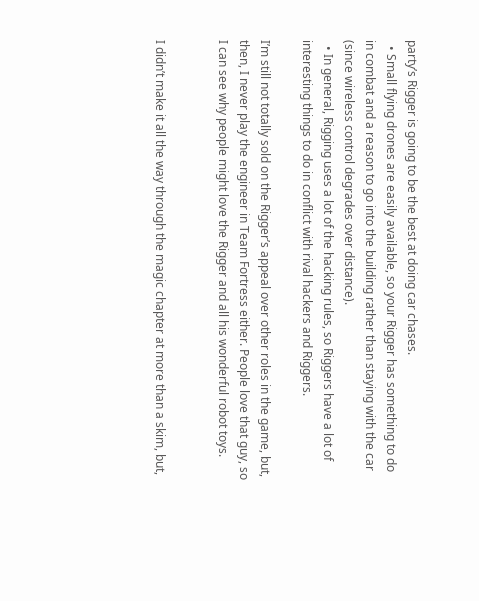party’s Rigger is going to be the best at doing car chases.
  • Small flying drones are easily available, so your Rigger has something to do in combat and a reason to go into the building rather than staying with the car (since wireless control degrades over distance).
  • In general, Rigging uses a lot of the hacking rules, so Riggers have a lot of interesting things to do in conflict with rival hackers and Riggers.

I’m still not totally sold on the Rigger’s appeal over other roles in the game, but, then, I never play the engineer in Team Fortress either. People love that guy, so I can see why people might love the Rigger and all his wonderful robot toys.


I didn’t make it all the way through the magic chapter at more than a skim, but,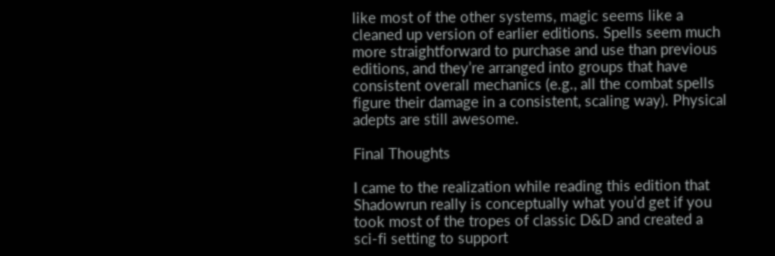like most of the other systems, magic seems like a cleaned up version of earlier editions. Spells seem much more straightforward to purchase and use than previous editions, and they’re arranged into groups that have consistent overall mechanics (e.g., all the combat spells figure their damage in a consistent, scaling way). Physical adepts are still awesome.

Final Thoughts

I came to the realization while reading this edition that Shadowrun really is conceptually what you’d get if you took most of the tropes of classic D&D and created a sci-fi setting to support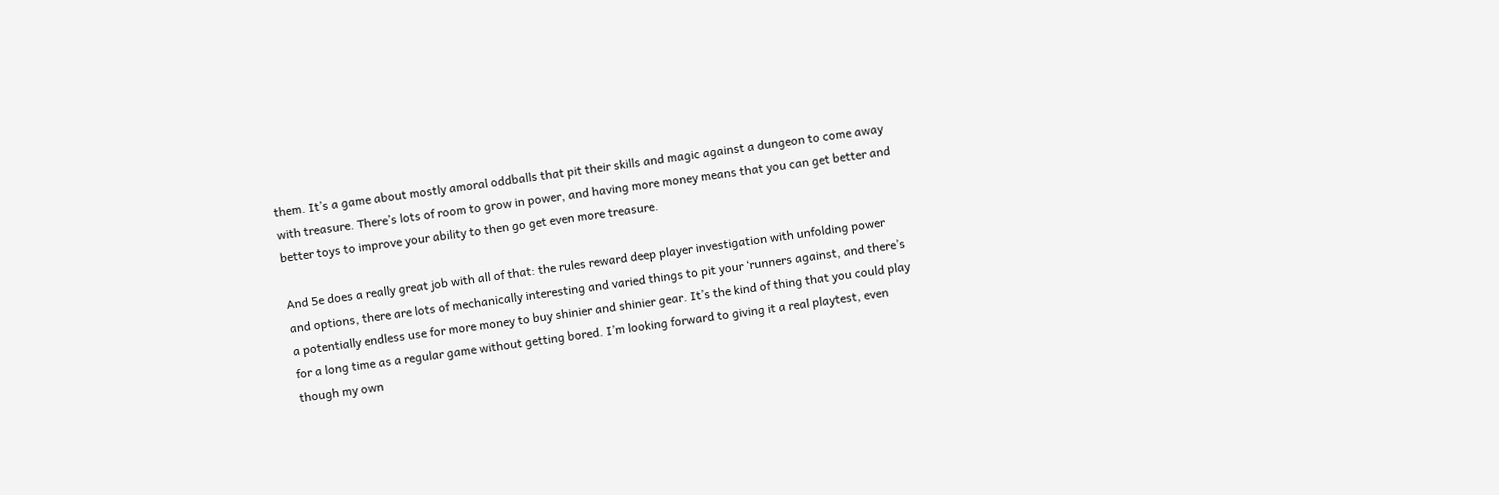them. It’s a game about mostly amoral oddballs that pit their skills and magic against a dungeon to come away with treasure. There’s lots of room to grow in power, and having more money means that you can get better and better toys to improve your ability to then go get even more treasure.

And 5e does a really great job with all of that: the rules reward deep player investigation with unfolding power and options, there are lots of mechanically interesting and varied things to pit your ‘runners against, and there’s a potentially endless use for more money to buy shinier and shinier gear. It’s the kind of thing that you could play for a long time as a regular game without getting bored. I’m looking forward to giving it a real playtest, even though my own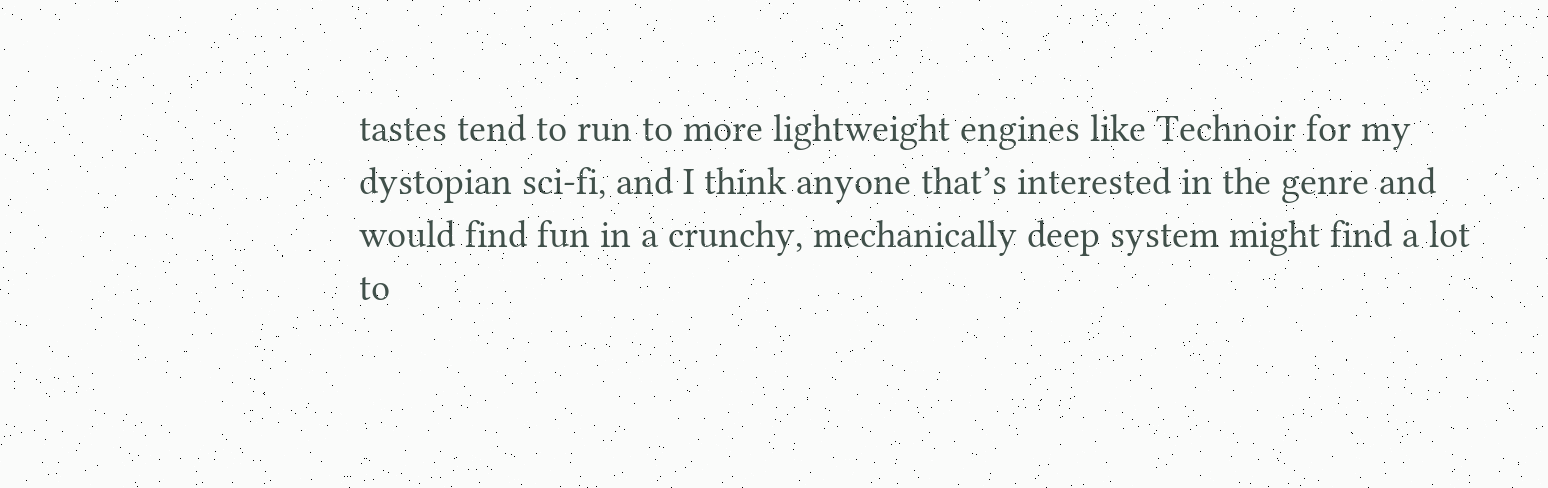tastes tend to run to more lightweight engines like Technoir for my dystopian sci-fi, and I think anyone that’s interested in the genre and would find fun in a crunchy, mechanically deep system might find a lot to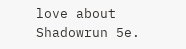love about Shadowrun 5e.